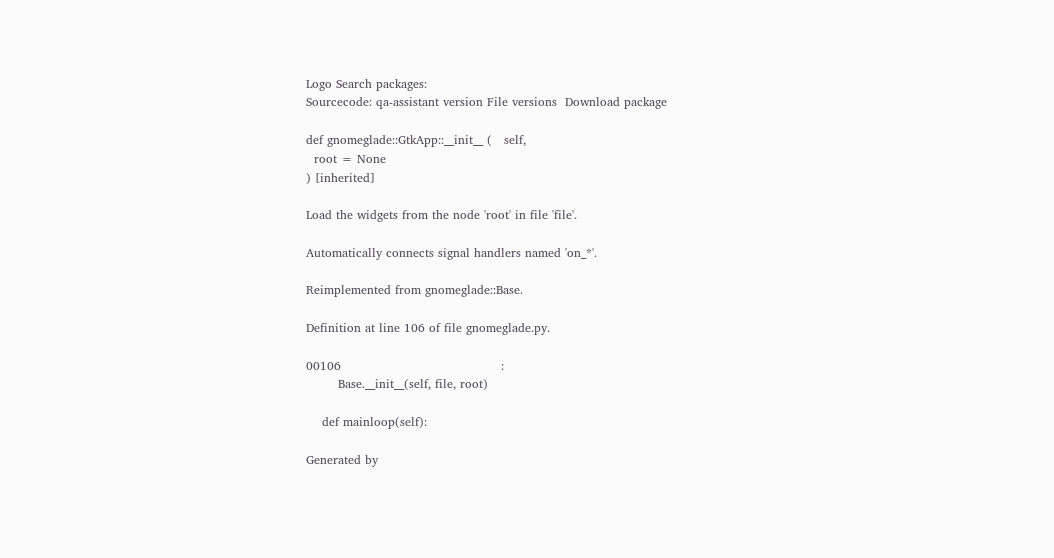Logo Search packages:
Sourcecode: qa-assistant version File versions  Download package

def gnomeglade::GtkApp::__init__ (   self,
  root = None
) [inherited]

Load the widgets from the node 'root' in file 'file'.

Automatically connects signal handlers named 'on_*'.

Reimplemented from gnomeglade::Base.

Definition at line 106 of file gnomeglade.py.

00106                                        :
        Base.__init__(self, file, root)

    def mainloop(self):

Generated by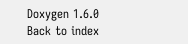Doxygen 1.6.0   Back to index